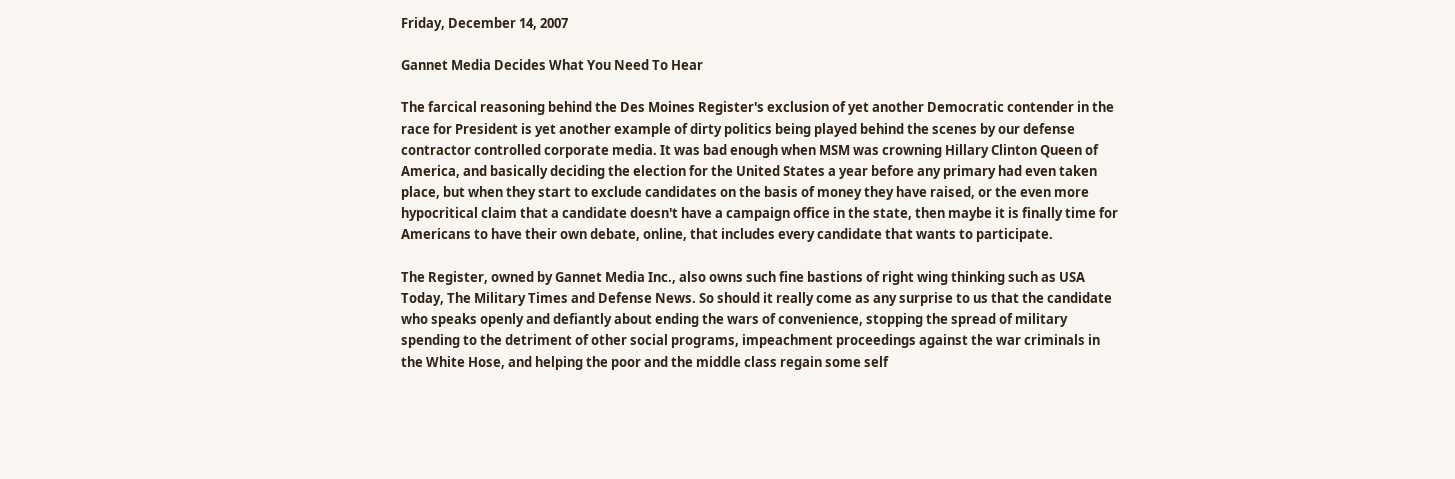Friday, December 14, 2007

Gannet Media Decides What You Need To Hear

The farcical reasoning behind the Des Moines Register's exclusion of yet another Democratic contender in the race for President is yet another example of dirty politics being played behind the scenes by our defense contractor controlled corporate media. It was bad enough when MSM was crowning Hillary Clinton Queen of America, and basically deciding the election for the United States a year before any primary had even taken place, but when they start to exclude candidates on the basis of money they have raised, or the even more hypocritical claim that a candidate doesn't have a campaign office in the state, then maybe it is finally time for Americans to have their own debate, online, that includes every candidate that wants to participate.

The Register, owned by Gannet Media Inc., also owns such fine bastions of right wing thinking such as USA Today, The Military Times and Defense News. So should it really come as any surprise to us that the candidate who speaks openly and defiantly about ending the wars of convenience, stopping the spread of military spending to the detriment of other social programs, impeachment proceedings against the war criminals in the White Hose, and helping the poor and the middle class regain some self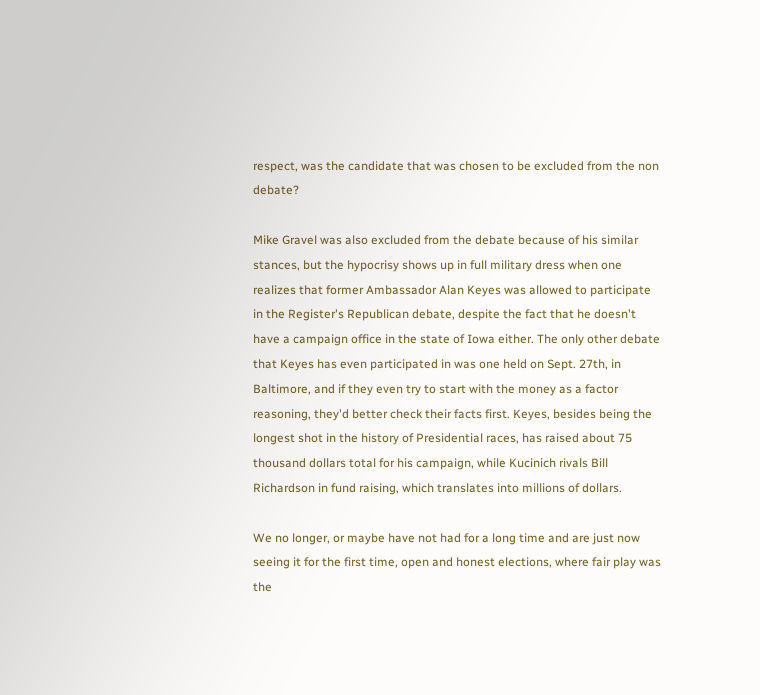respect, was the candidate that was chosen to be excluded from the non debate?

Mike Gravel was also excluded from the debate because of his similar stances, but the hypocrisy shows up in full military dress when one realizes that former Ambassador Alan Keyes was allowed to participate in the Register's Republican debate, despite the fact that he doesn't have a campaign office in the state of Iowa either. The only other debate that Keyes has even participated in was one held on Sept. 27th, in Baltimore, and if they even try to start with the money as a factor reasoning, they'd better check their facts first. Keyes, besides being the longest shot in the history of Presidential races, has raised about 75 thousand dollars total for his campaign, while Kucinich rivals Bill Richardson in fund raising, which translates into millions of dollars.

We no longer, or maybe have not had for a long time and are just now seeing it for the first time, open and honest elections, where fair play was the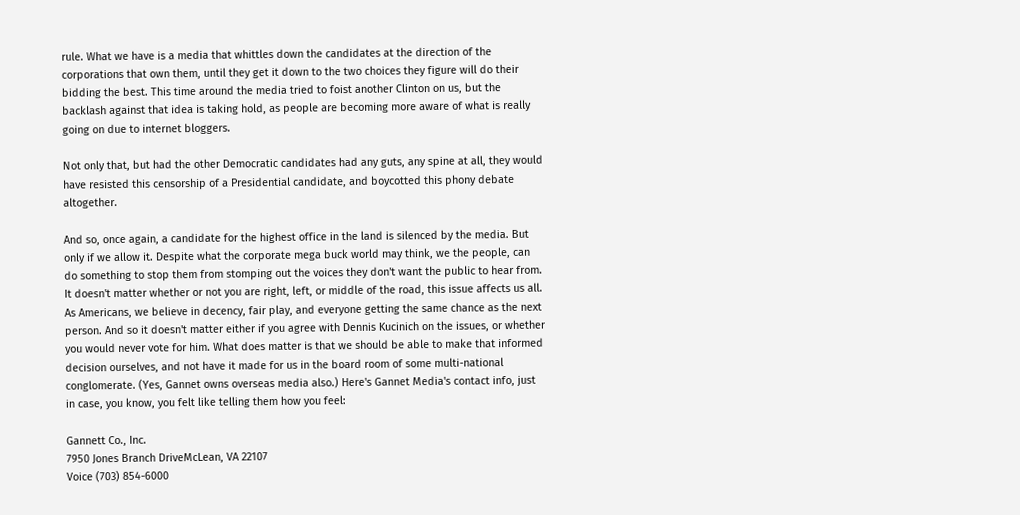rule. What we have is a media that whittles down the candidates at the direction of the corporations that own them, until they get it down to the two choices they figure will do their bidding the best. This time around the media tried to foist another Clinton on us, but the backlash against that idea is taking hold, as people are becoming more aware of what is really going on due to internet bloggers.

Not only that, but had the other Democratic candidates had any guts, any spine at all, they would have resisted this censorship of a Presidential candidate, and boycotted this phony debate altogether.

And so, once again, a candidate for the highest office in the land is silenced by the media. But only if we allow it. Despite what the corporate mega buck world may think, we the people, can do something to stop them from stomping out the voices they don't want the public to hear from. It doesn't matter whether or not you are right, left, or middle of the road, this issue affects us all. As Americans, we believe in decency, fair play, and everyone getting the same chance as the next person. And so it doesn't matter either if you agree with Dennis Kucinich on the issues, or whether you would never vote for him. What does matter is that we should be able to make that informed decision ourselves, and not have it made for us in the board room of some multi-national conglomerate. (Yes, Gannet owns overseas media also.) Here's Gannet Media's contact info, just in case, you know, you felt like telling them how you feel:

Gannett Co., Inc.
7950 Jones Branch DriveMcLean, VA 22107
Voice (703) 854-6000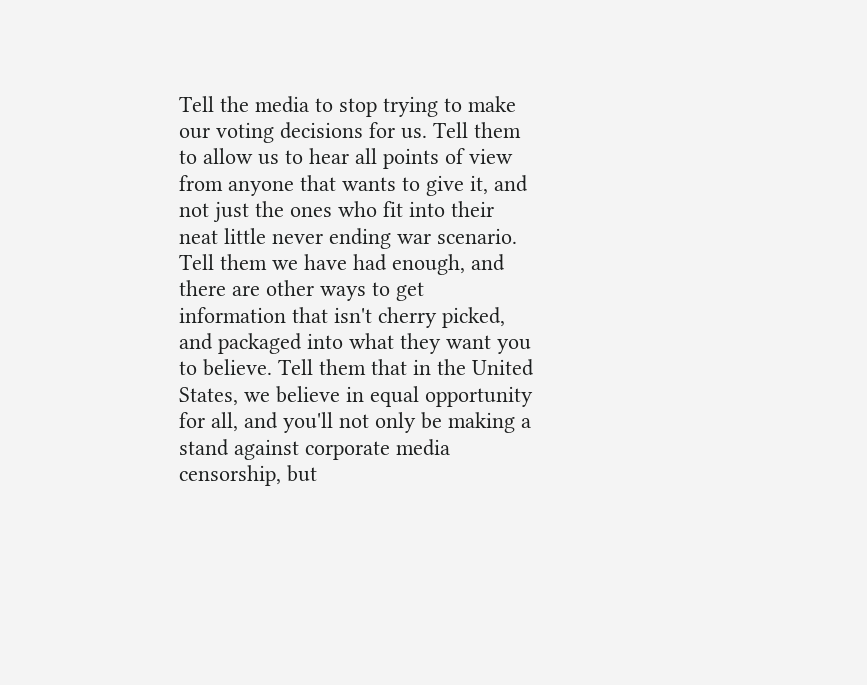Tell the media to stop trying to make our voting decisions for us. Tell them to allow us to hear all points of view from anyone that wants to give it, and not just the ones who fit into their neat little never ending war scenario. Tell them we have had enough, and there are other ways to get information that isn't cherry picked, and packaged into what they want you to believe. Tell them that in the United States, we believe in equal opportunity for all, and you'll not only be making a stand against corporate media censorship, but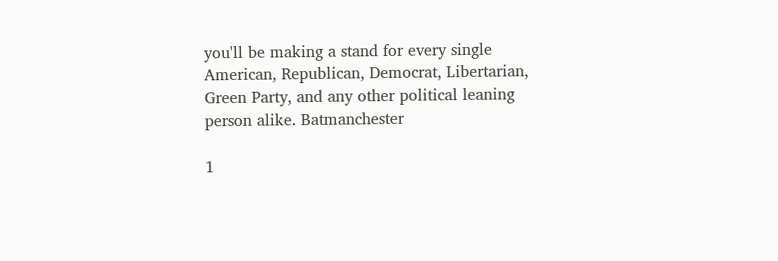you'll be making a stand for every single American, Republican, Democrat, Libertarian, Green Party, and any other political leaning person alike. Batmanchester

1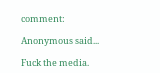comment:

Anonymous said...

Fuck the media.